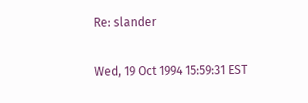Re: slander

Wed, 19 Oct 1994 15:59:31 EST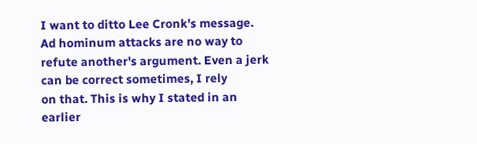I want to ditto Lee Cronk's message. Ad hominum attacks are no way to
refute another's argument. Even a jerk can be correct sometimes, I rely
on that. This is why I stated in an earlier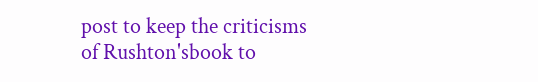post to keep the criticisms
of Rushton'sbook to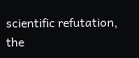scientific refutation, the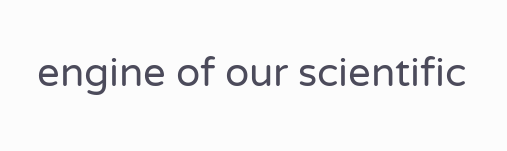engine of our scientific